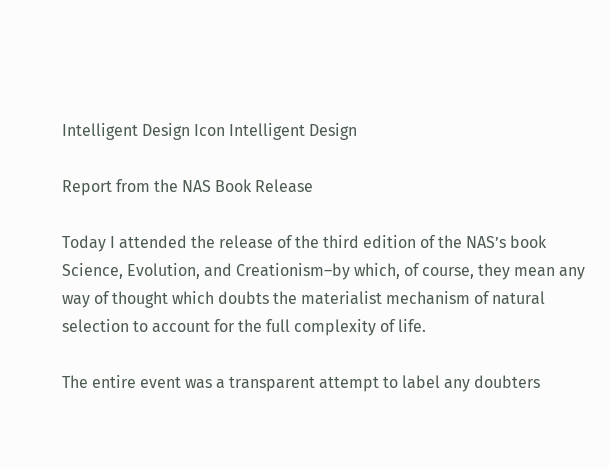Intelligent Design Icon Intelligent Design

Report from the NAS Book Release

Today I attended the release of the third edition of the NAS’s book Science, Evolution, and Creationism–by which, of course, they mean any way of thought which doubts the materialist mechanism of natural selection to account for the full complexity of life.

The entire event was a transparent attempt to label any doubters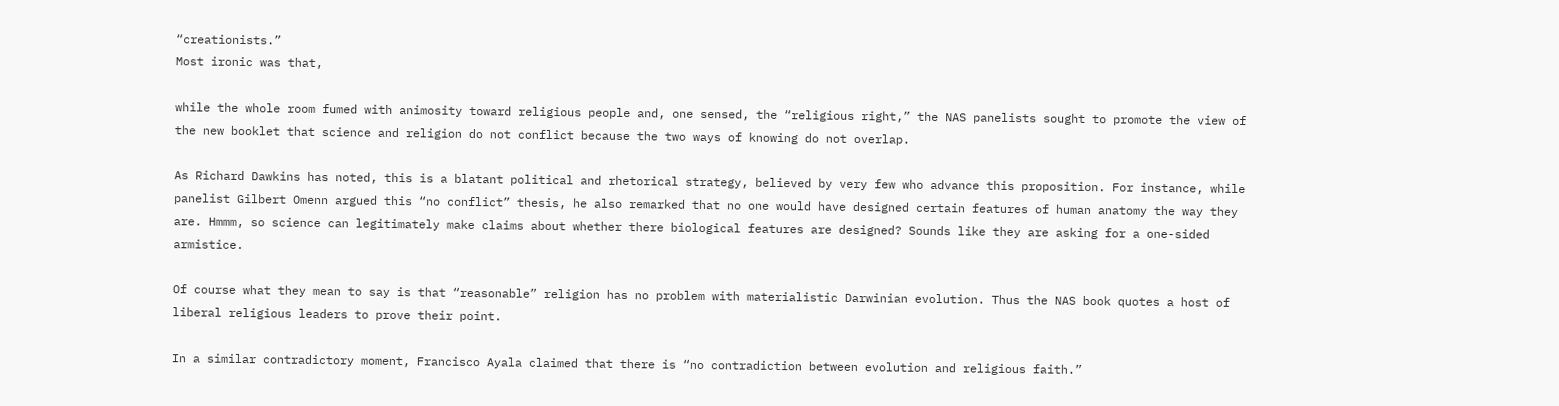“creationists.”
Most ironic was that,

while the whole room fumed with animosity toward religious people and, one sensed, the “religious right,” the NAS panelists sought to promote the view of the new booklet that science and religion do not conflict because the two ways of knowing do not overlap.

As Richard Dawkins has noted, this is a blatant political and rhetorical strategy, believed by very few who advance this proposition. For instance, while panelist Gilbert Omenn argued this “no conflict” thesis, he also remarked that no one would have designed certain features of human anatomy the way they are. Hmmm, so science can legitimately make claims about whether there biological features are designed? Sounds like they are asking for a one-sided armistice.

Of course what they mean to say is that “reasonable” religion has no problem with materialistic Darwinian evolution. Thus the NAS book quotes a host of liberal religious leaders to prove their point.

In a similar contradictory moment, Francisco Ayala claimed that there is “no contradiction between evolution and religious faith.”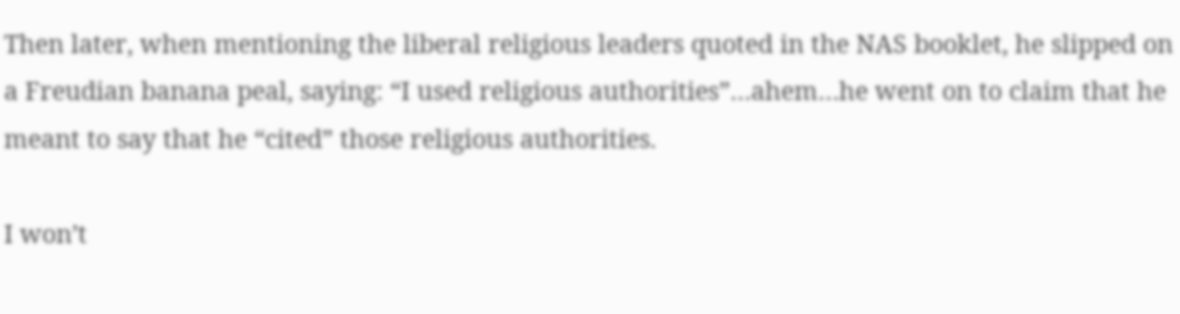Then later, when mentioning the liberal religious leaders quoted in the NAS booklet, he slipped on a Freudian banana peal, saying: “I used religious authorities”…ahem…he went on to claim that he meant to say that he “cited” those religious authorities.

I won’t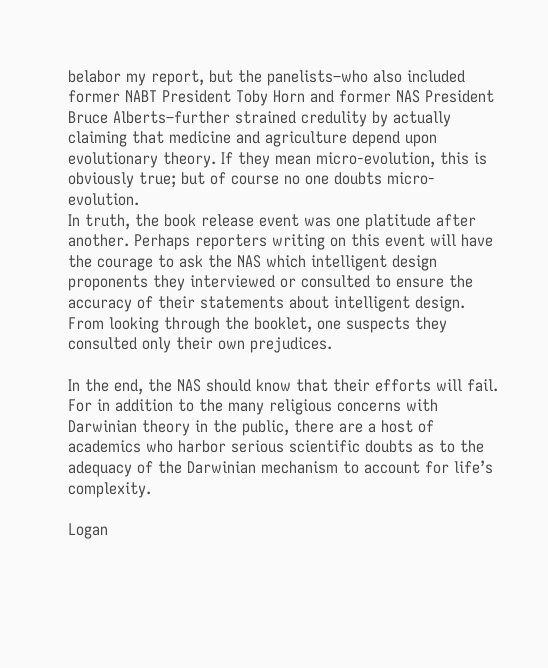belabor my report, but the panelists–who also included former NABT President Toby Horn and former NAS President Bruce Alberts–further strained credulity by actually claiming that medicine and agriculture depend upon evolutionary theory. If they mean micro-evolution, this is obviously true; but of course no one doubts micro-evolution.
In truth, the book release event was one platitude after another. Perhaps reporters writing on this event will have the courage to ask the NAS which intelligent design proponents they interviewed or consulted to ensure the accuracy of their statements about intelligent design. From looking through the booklet, one suspects they consulted only their own prejudices.

In the end, the NAS should know that their efforts will fail. For in addition to the many religious concerns with Darwinian theory in the public, there are a host of academics who harbor serious scientific doubts as to the adequacy of the Darwinian mechanism to account for life’s complexity.

Logan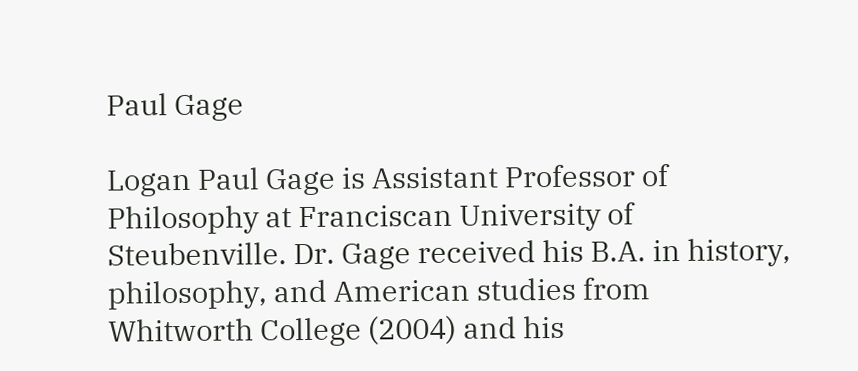Paul Gage

Logan Paul Gage is Assistant Professor of Philosophy at Franciscan University of Steubenville. Dr. Gage received his B.A. in history, philosophy, and American studies from Whitworth College (2004) and his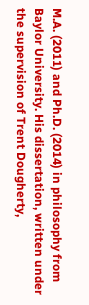M.A. (2011) and Ph.D. (2014) in philosophy from Baylor University. His dissertation, written under the supervision of Trent Dougherty,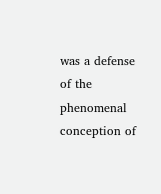was a defense of the phenomenal conception of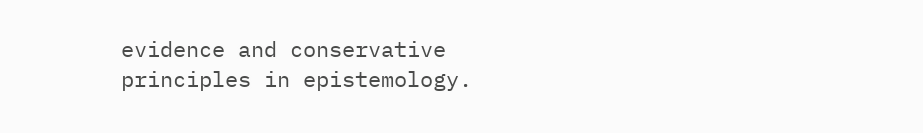evidence and conservative principles in epistemology.